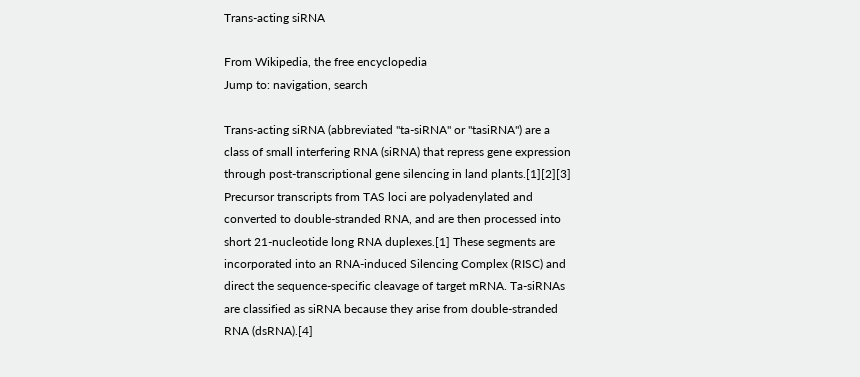Trans-acting siRNA

From Wikipedia, the free encyclopedia
Jump to: navigation, search

Trans-acting siRNA (abbreviated "ta-siRNA" or "tasiRNA") are a class of small interfering RNA (siRNA) that repress gene expression through post-transcriptional gene silencing in land plants.[1][2][3] Precursor transcripts from TAS loci are polyadenylated and converted to double-stranded RNA, and are then processed into short 21-nucleotide long RNA duplexes.[1] These segments are incorporated into an RNA-induced Silencing Complex (RISC) and direct the sequence-specific cleavage of target mRNA. Ta-siRNAs are classified as siRNA because they arise from double-stranded RNA (dsRNA).[4]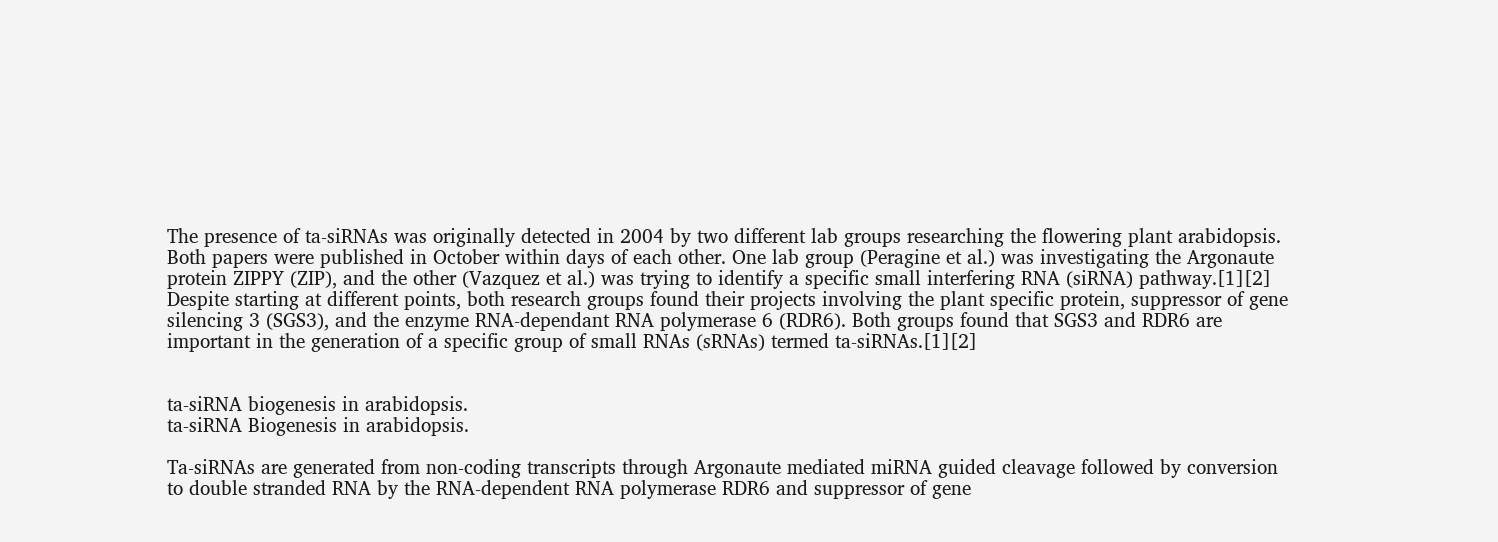The presence of ta-siRNAs was originally detected in 2004 by two different lab groups researching the flowering plant arabidopsis. Both papers were published in October within days of each other. One lab group (Peragine et al.) was investigating the Argonaute protein ZIPPY (ZIP), and the other (Vazquez et al.) was trying to identify a specific small interfering RNA (siRNA) pathway.[1][2] Despite starting at different points, both research groups found their projects involving the plant specific protein, suppressor of gene silencing 3 (SGS3), and the enzyme RNA-dependant RNA polymerase 6 (RDR6). Both groups found that SGS3 and RDR6 are important in the generation of a specific group of small RNAs (sRNAs) termed ta-siRNAs.[1][2]


ta-siRNA biogenesis in arabidopsis.
ta-siRNA Biogenesis in arabidopsis.

Ta-siRNAs are generated from non-coding transcripts through Argonaute mediated miRNA guided cleavage followed by conversion to double stranded RNA by the RNA-dependent RNA polymerase RDR6 and suppressor of gene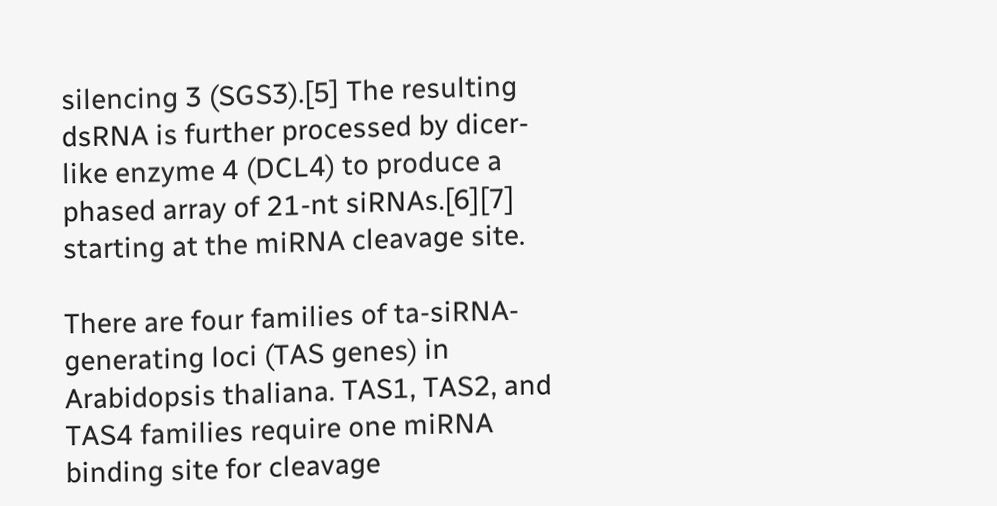silencing 3 (SGS3).[5] The resulting dsRNA is further processed by dicer-like enzyme 4 (DCL4) to produce a phased array of 21-nt siRNAs.[6][7] starting at the miRNA cleavage site.

There are four families of ta-siRNA-generating loci (TAS genes) in Arabidopsis thaliana. TAS1, TAS2, and TAS4 families require one miRNA binding site for cleavage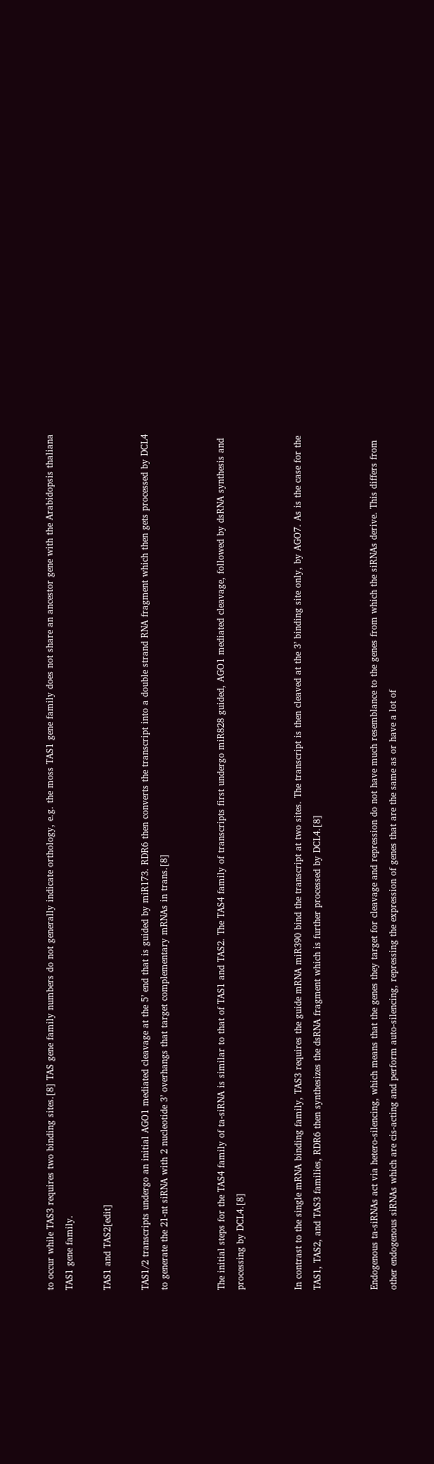to occur while TAS3 requires two binding sites.[8] TAS gene family numbers do not generally indicate orthology, e.g. the moss TAS1 gene family does not share an ancestor gene with the Arabidopsis thaliana TAS1 gene family.

TAS1 and TAS2[edit]

TAS1/2 transcripts undergo an initial AGO1 mediated cleavage at the 5’ end that is guided by miR173. RDR6 then converts the transcript into a double strand RNA fragment which then gets processed by DCL4 to generate the 21-nt siRNA with 2 nucleotide 3’ overhangs that target complementary mRNAs in trans.[8]


The initial steps for the TAS4 family of ta-siRNA is similar to that of TAS1 and TAS2. The TAS4 family of transcripts first undergo miR828 guided, AGO1 mediated cleavage, followed by dsRNA synthesis and processing by DCL4.[8]


In contrast to the single mRNA binding family, TAS3 requires the guide mRNA miR390 bind the transcript at two sites. The transcript is then cleaved at the 3’ binding site only, by AGO7. As is the case for the TAS1, TAS2, and TAS3 families, RDR6 then synthesizes the dsRNA fragment which is further processed by DCL4.[8]


Endogenous ta-siRNAs act via hetero-silencing, which means that the genes they target for cleavage and repression do not have much resemblance to the genes from which the siRNAs derive. This differs from other endogenous siRNAs which are cis-acting and perform auto-silencing, repressing the expression of genes that are the same as or have a lot of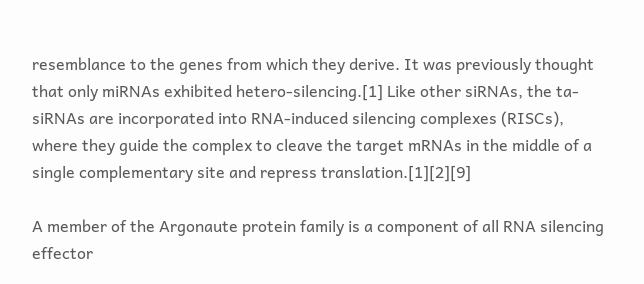resemblance to the genes from which they derive. It was previously thought that only miRNAs exhibited hetero-silencing.[1] Like other siRNAs, the ta-siRNAs are incorporated into RNA-induced silencing complexes (RISCs), where they guide the complex to cleave the target mRNAs in the middle of a single complementary site and repress translation.[1][2][9]

A member of the Argonaute protein family is a component of all RNA silencing effector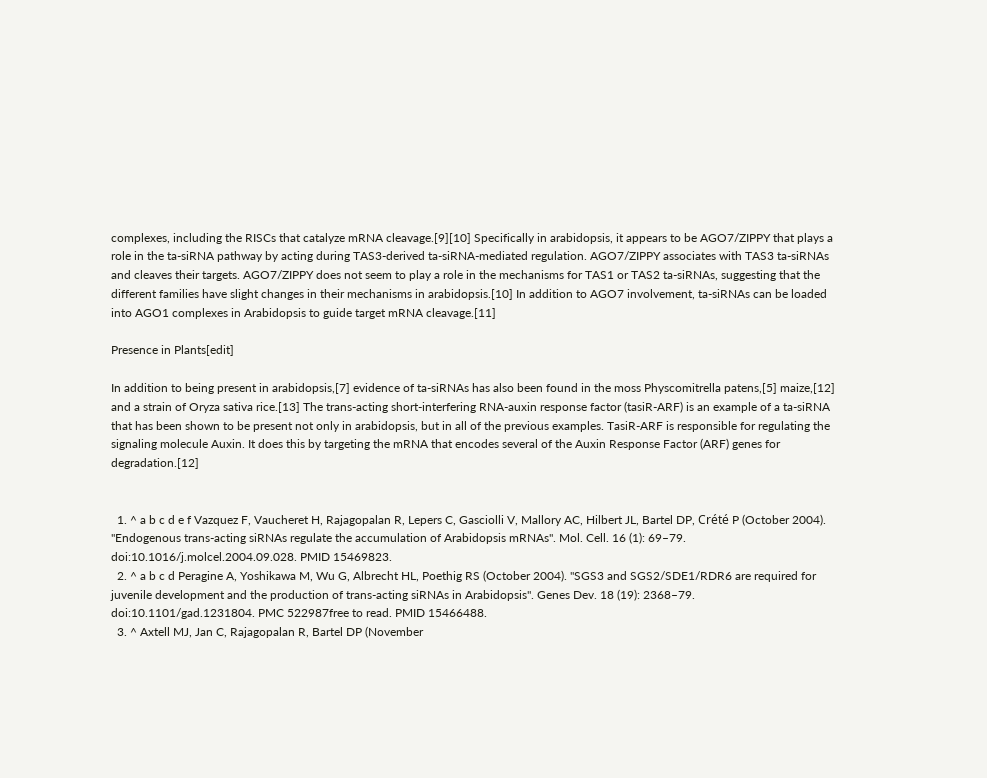complexes, including the RISCs that catalyze mRNA cleavage.[9][10] Specifically in arabidopsis, it appears to be AGO7/ZIPPY that plays a role in the ta-siRNA pathway by acting during TAS3-derived ta-siRNA-mediated regulation. AGO7/ZIPPY associates with TAS3 ta-siRNAs and cleaves their targets. AGO7/ZIPPY does not seem to play a role in the mechanisms for TAS1 or TAS2 ta-siRNAs, suggesting that the different families have slight changes in their mechanisms in arabidopsis.[10] In addition to AGO7 involvement, ta-siRNAs can be loaded into AGO1 complexes in Arabidopsis to guide target mRNA cleavage.[11]

Presence in Plants[edit]

In addition to being present in arabidopsis,[7] evidence of ta-siRNAs has also been found in the moss Physcomitrella patens,[5] maize,[12] and a strain of Oryza sativa rice.[13] The trans-acting short-interfering RNA-auxin response factor (tasiR-ARF) is an example of a ta-siRNA that has been shown to be present not only in arabidopsis, but in all of the previous examples. TasiR-ARF is responsible for regulating the signaling molecule Auxin. It does this by targeting the mRNA that encodes several of the Auxin Response Factor (ARF) genes for degradation.[12]


  1. ^ a b c d e f Vazquez F, Vaucheret H, Rajagopalan R, Lepers C, Gasciolli V, Mallory AC, Hilbert JL, Bartel DP, Crété P (October 2004). "Endogenous trans-acting siRNAs regulate the accumulation of Arabidopsis mRNAs". Mol. Cell. 16 (1): 69–79. doi:10.1016/j.molcel.2004.09.028. PMID 15469823.
  2. ^ a b c d Peragine A, Yoshikawa M, Wu G, Albrecht HL, Poethig RS (October 2004). "SGS3 and SGS2/SDE1/RDR6 are required for juvenile development and the production of trans-acting siRNAs in Arabidopsis". Genes Dev. 18 (19): 2368–79. doi:10.1101/gad.1231804. PMC 522987free to read. PMID 15466488.
  3. ^ Axtell MJ, Jan C, Rajagopalan R, Bartel DP (November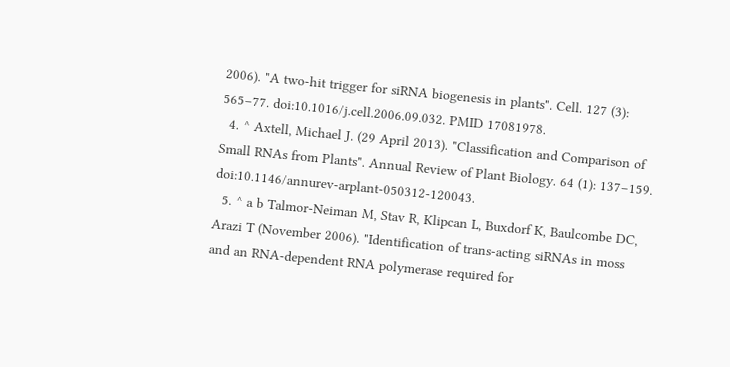2006). "A two-hit trigger for siRNA biogenesis in plants". Cell. 127 (3): 565–77. doi:10.1016/j.cell.2006.09.032. PMID 17081978.
  4. ^ Axtell, Michael J. (29 April 2013). "Classification and Comparison of Small RNAs from Plants". Annual Review of Plant Biology. 64 (1): 137–159. doi:10.1146/annurev-arplant-050312-120043.
  5. ^ a b Talmor-Neiman M, Stav R, Klipcan L, Buxdorf K, Baulcombe DC, Arazi T (November 2006). "Identification of trans-acting siRNAs in moss and an RNA-dependent RNA polymerase required for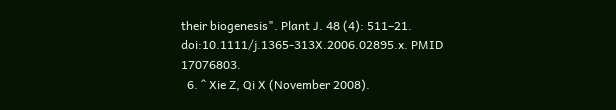their biogenesis". Plant J. 48 (4): 511–21. doi:10.1111/j.1365-313X.2006.02895.x. PMID 17076803.
  6. ^ Xie Z, Qi X (November 2008).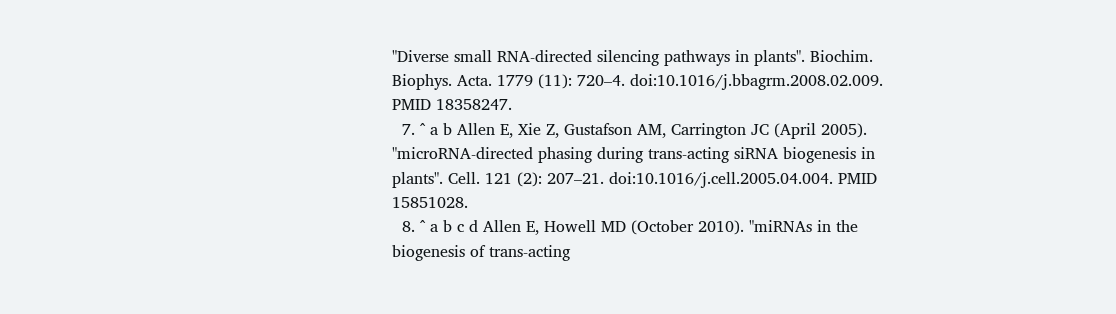"Diverse small RNA-directed silencing pathways in plants". Biochim. Biophys. Acta. 1779 (11): 720–4. doi:10.1016/j.bbagrm.2008.02.009. PMID 18358247.
  7. ^ a b Allen E, Xie Z, Gustafson AM, Carrington JC (April 2005). "microRNA-directed phasing during trans-acting siRNA biogenesis in plants". Cell. 121 (2): 207–21. doi:10.1016/j.cell.2005.04.004. PMID 15851028.
  8. ^ a b c d Allen E, Howell MD (October 2010). "miRNAs in the biogenesis of trans-acting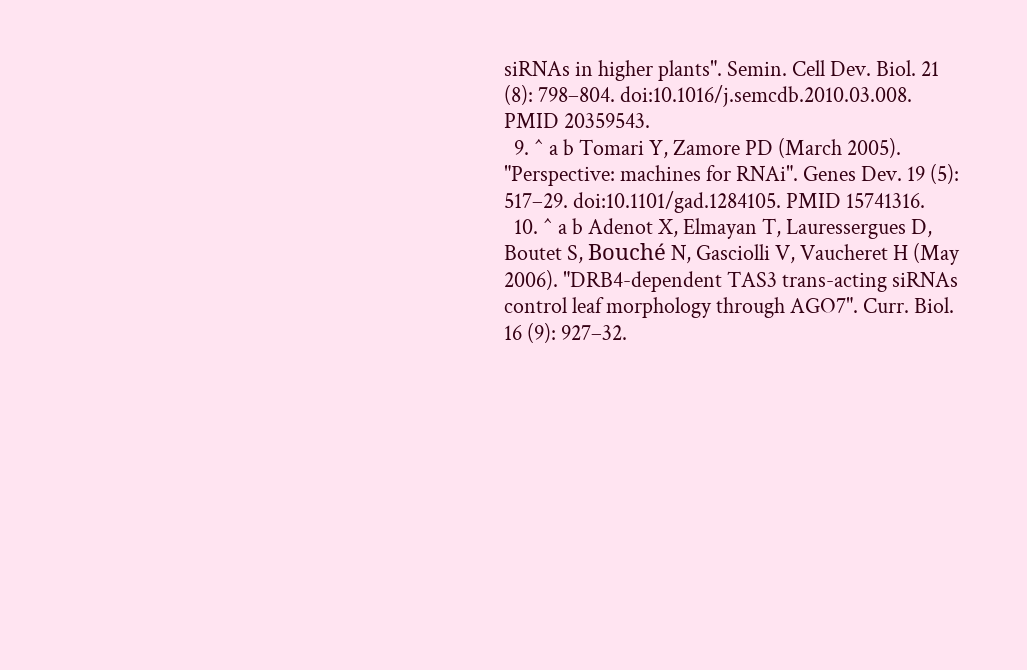siRNAs in higher plants". Semin. Cell Dev. Biol. 21 (8): 798–804. doi:10.1016/j.semcdb.2010.03.008. PMID 20359543.
  9. ^ a b Tomari Y, Zamore PD (March 2005). "Perspective: machines for RNAi". Genes Dev. 19 (5): 517–29. doi:10.1101/gad.1284105. PMID 15741316.
  10. ^ a b Adenot X, Elmayan T, Lauressergues D, Boutet S, Bouché N, Gasciolli V, Vaucheret H (May 2006). "DRB4-dependent TAS3 trans-acting siRNAs control leaf morphology through AGO7". Curr. Biol. 16 (9): 927–32.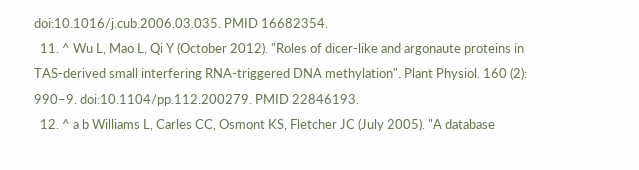doi:10.1016/j.cub.2006.03.035. PMID 16682354.
  11. ^ Wu L, Mao L, Qi Y (October 2012). "Roles of dicer-like and argonaute proteins in TAS-derived small interfering RNA-triggered DNA methylation". Plant Physiol. 160 (2): 990–9. doi:10.1104/pp.112.200279. PMID 22846193.
  12. ^ a b Williams L, Carles CC, Osmont KS, Fletcher JC (July 2005). "A database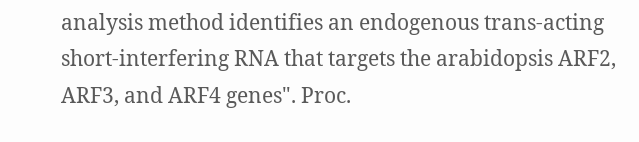analysis method identifies an endogenous trans-acting short-interfering RNA that targets the arabidopsis ARF2, ARF3, and ARF4 genes". Proc.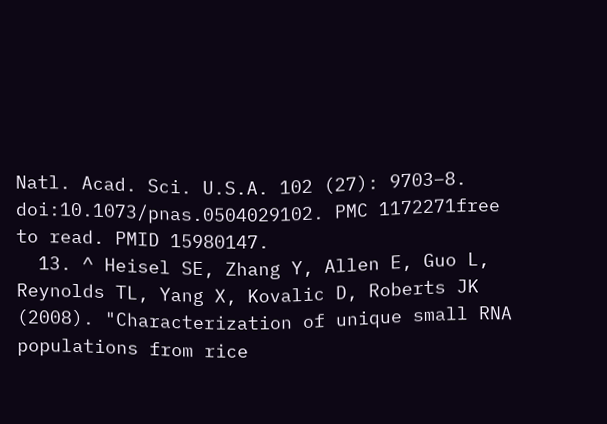Natl. Acad. Sci. U.S.A. 102 (27): 9703–8. doi:10.1073/pnas.0504029102. PMC 1172271free to read. PMID 15980147.
  13. ^ Heisel SE, Zhang Y, Allen E, Guo L, Reynolds TL, Yang X, Kovalic D, Roberts JK (2008). "Characterization of unique small RNA populations from rice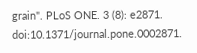grain". PLoS ONE. 3 (8): e2871. doi:10.1371/journal.pone.0002871.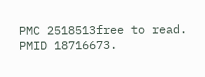PMC 2518513free to read. PMID 18716673.